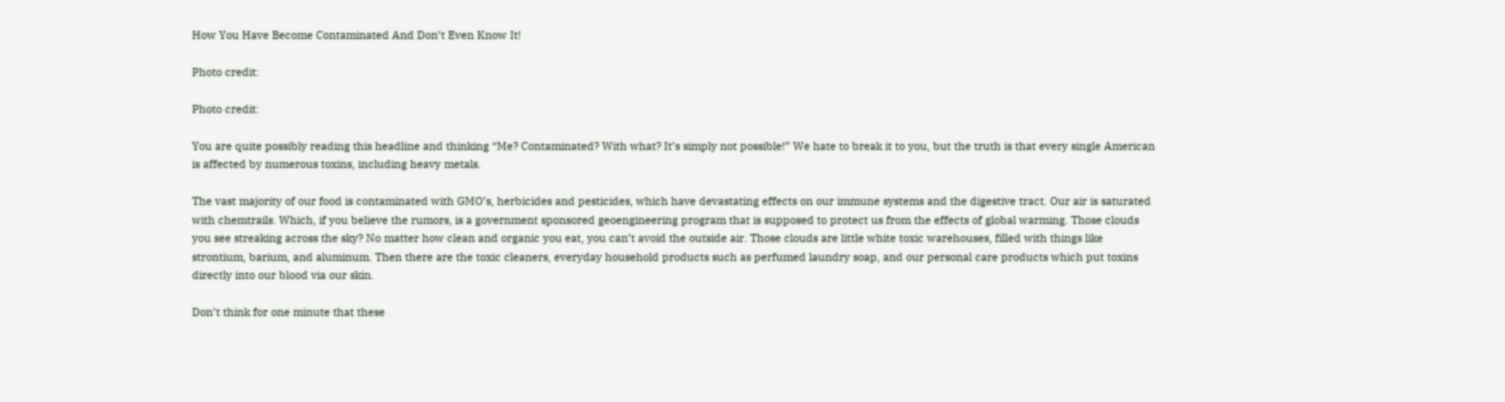How You Have Become Contaminated And Don’t Even Know It!

Photo credit:

Photo credit:

You are quite possibly reading this headline and thinking “Me? Contaminated? With what? It’s simply not possible!” We hate to break it to you, but the truth is that every single American is affected by numerous toxins, including heavy metals.

The vast majority of our food is contaminated with GMO’s, herbicides and pesticides, which have devastating effects on our immune systems and the digestive tract. Our air is saturated with chemtrails. Which, if you believe the rumors, is a government sponsored geoengineering program that is supposed to protect us from the effects of global warming. Those clouds you see streaking across the sky? No matter how clean and organic you eat, you can’t avoid the outside air. Those clouds are little white toxic warehouses, filled with things like strontium, barium, and aluminum. Then there are the toxic cleaners, everyday household products such as perfumed laundry soap, and our personal care products which put toxins directly into our blood via our skin.

Don’t think for one minute that these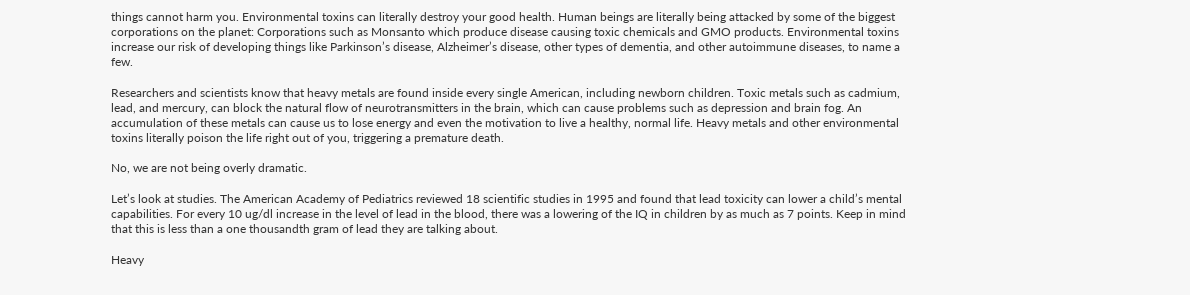things cannot harm you. Environmental toxins can literally destroy your good health. Human beings are literally being attacked by some of the biggest corporations on the planet: Corporations such as Monsanto which produce disease causing toxic chemicals and GMO products. Environmental toxins increase our risk of developing things like Parkinson’s disease, Alzheimer’s disease, other types of dementia, and other autoimmune diseases, to name a few.

Researchers and scientists know that heavy metals are found inside every single American, including newborn children. Toxic metals such as cadmium, lead, and mercury, can block the natural flow of neurotransmitters in the brain, which can cause problems such as depression and brain fog. An accumulation of these metals can cause us to lose energy and even the motivation to live a healthy, normal life. Heavy metals and other environmental toxins literally poison the life right out of you, triggering a premature death.

No, we are not being overly dramatic.

Let’s look at studies. The American Academy of Pediatrics reviewed 18 scientific studies in 1995 and found that lead toxicity can lower a child’s mental capabilities. For every 10 ug/dl increase in the level of lead in the blood, there was a lowering of the IQ in children by as much as 7 points. Keep in mind that this is less than a one thousandth gram of lead they are talking about.

Heavy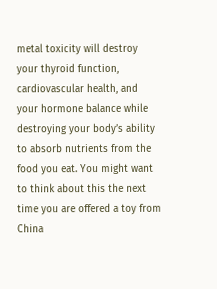metal toxicity will destroy your thyroid function, cardiovascular health, and your hormone balance while destroying your body’s ability to absorb nutrients from the food you eat. You might want to think about this the next time you are offered a toy from China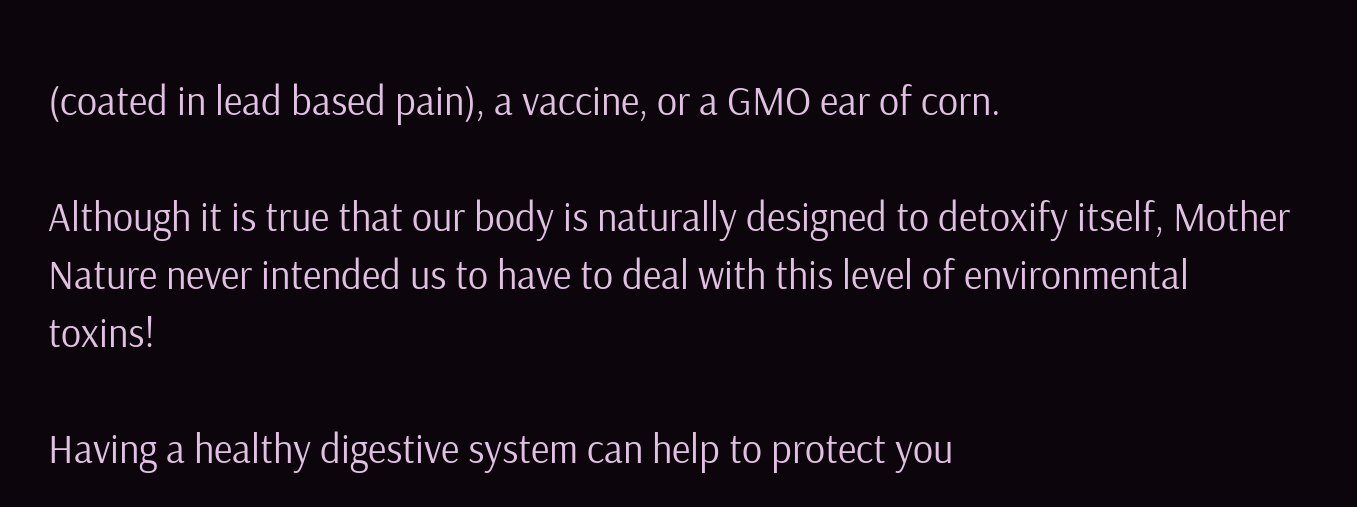(coated in lead based pain), a vaccine, or a GMO ear of corn.

Although it is true that our body is naturally designed to detoxify itself, Mother Nature never intended us to have to deal with this level of environmental toxins!

Having a healthy digestive system can help to protect you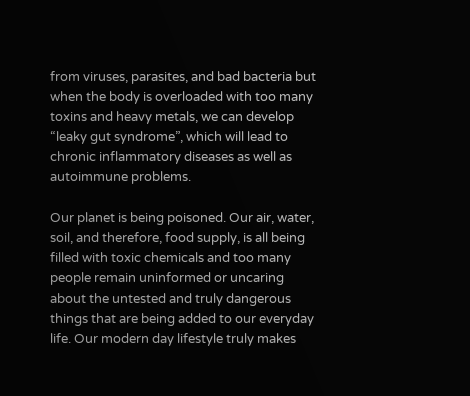from viruses, parasites, and bad bacteria but when the body is overloaded with too many toxins and heavy metals, we can develop “leaky gut syndrome”, which will lead to chronic inflammatory diseases as well as autoimmune problems.

Our planet is being poisoned. Our air, water, soil, and therefore, food supply, is all being filled with toxic chemicals and too many people remain uninformed or uncaring about the untested and truly dangerous things that are being added to our everyday life. Our modern day lifestyle truly makes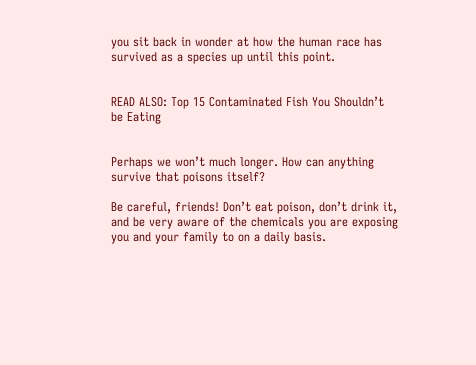you sit back in wonder at how the human race has survived as a species up until this point.


READ ALSO: Top 15 Contaminated Fish You Shouldn’t be Eating


Perhaps we won’t much longer. How can anything survive that poisons itself?

Be careful, friends! Don’t eat poison, don’t drink it, and be very aware of the chemicals you are exposing you and your family to on a daily basis.